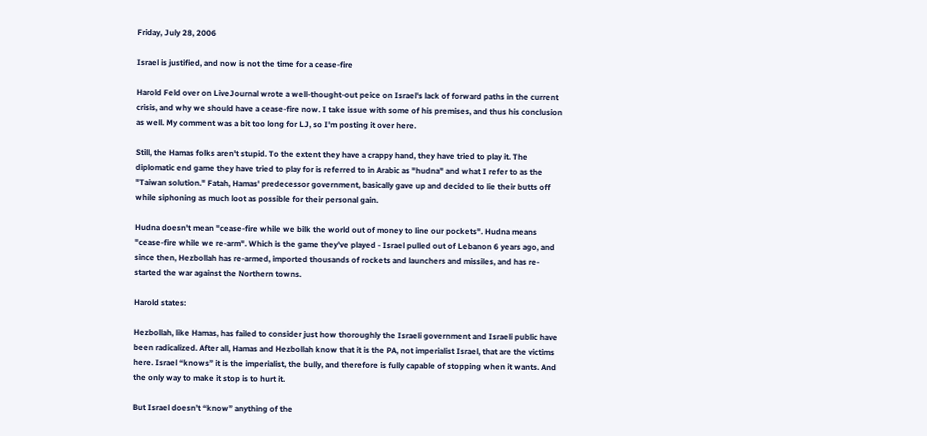Friday, July 28, 2006

Israel is justified, and now is not the time for a cease-fire

Harold Feld over on LiveJournal wrote a well-thought-out peice on Israel's lack of forward paths in the current crisis, and why we should have a cease-fire now. I take issue with some of his premises, and thus his conclusion as well. My comment was a bit too long for LJ, so I'm posting it over here.

Still, the Hamas folks aren't stupid. To the extent they have a crappy hand, they have tried to play it. The diplomatic end game they have tried to play for is referred to in Arabic as "hudna" and what I refer to as the "Taiwan solution." Fatah, Hamas' predecessor government, basically gave up and decided to lie their butts off while siphoning as much loot as possible for their personal gain.

Hudna doesn't mean "cease-fire while we bilk the world out of money to line our pockets". Hudna means "cease-fire while we re-arm". Which is the game they've played - Israel pulled out of Lebanon 6 years ago, and since then, Hezbollah has re-armed, imported thousands of rockets and launchers and missiles, and has re-started the war against the Northern towns.

Harold states:

Hezbollah, like Hamas, has failed to consider just how thoroughly the Israeli government and Israeli public have been radicalized. After all, Hamas and Hezbollah know that it is the PA, not imperialist Israel, that are the victims here. Israel “knows” it is the imperialist, the bully, and therefore is fully capable of stopping when it wants. And the only way to make it stop is to hurt it.

But Israel doesn’t “know” anything of the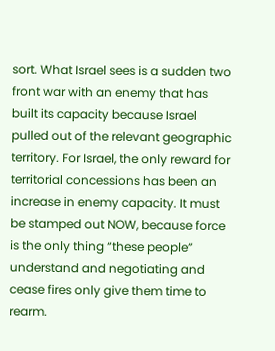sort. What Israel sees is a sudden two front war with an enemy that has built its capacity because Israel pulled out of the relevant geographic territory. For Israel, the only reward for territorial concessions has been an increase in enemy capacity. It must be stamped out NOW, because force is the only thing “these people” understand and negotiating and cease fires only give them time to rearm.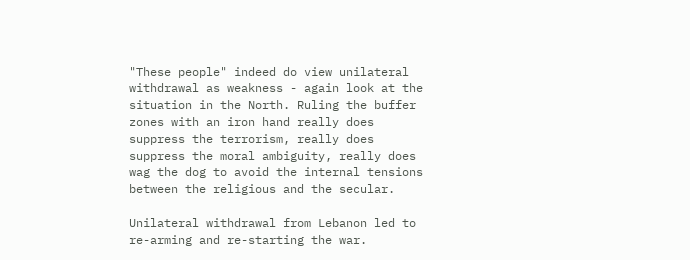"These people" indeed do view unilateral withdrawal as weakness - again look at the situation in the North. Ruling the buffer zones with an iron hand really does suppress the terrorism, really does suppress the moral ambiguity, really does wag the dog to avoid the internal tensions between the religious and the secular.

Unilateral withdrawal from Lebanon led to re-arming and re-starting the war.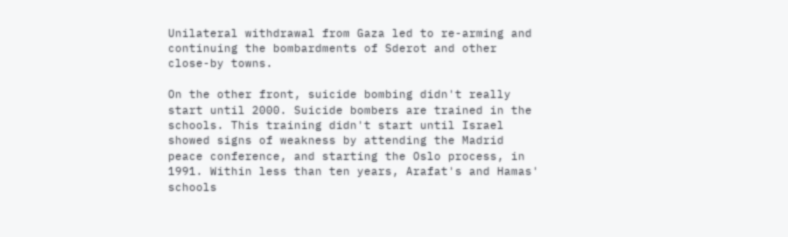Unilateral withdrawal from Gaza led to re-arming and continuing the bombardments of Sderot and other close-by towns.

On the other front, suicide bombing didn't really start until 2000. Suicide bombers are trained in the schools. This training didn't start until Israel showed signs of weakness by attending the Madrid peace conference, and starting the Oslo process, in 1991. Within less than ten years, Arafat's and Hamas' schools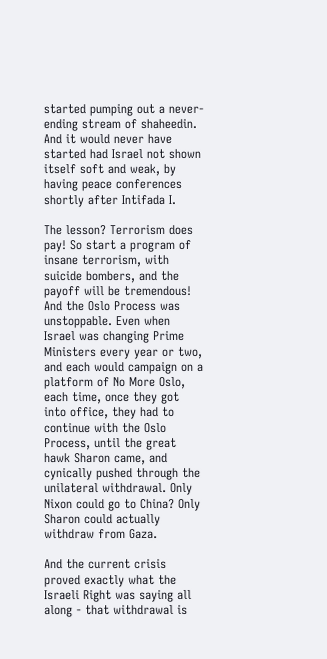started pumping out a never-ending stream of shaheedin. And it would never have started had Israel not shown itself soft and weak, by having peace conferences shortly after Intifada I.

The lesson? Terrorism does pay! So start a program of insane terrorism, with suicide bombers, and the payoff will be tremendous! And the Oslo Process was unstoppable. Even when Israel was changing Prime Ministers every year or two, and each would campaign on a platform of No More Oslo, each time, once they got into office, they had to continue with the Oslo Process, until the great hawk Sharon came, and cynically pushed through the unilateral withdrawal. Only Nixon could go to China? Only Sharon could actually withdraw from Gaza.

And the current crisis proved exactly what the Israeli Right was saying all along - that withdrawal is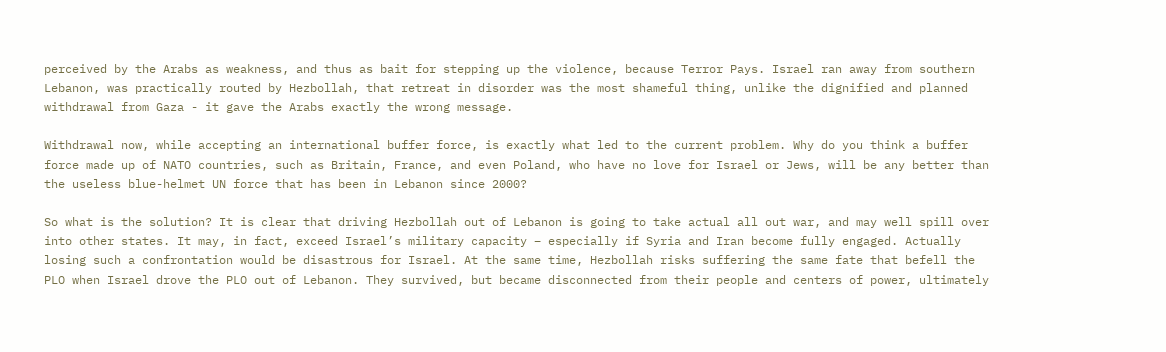perceived by the Arabs as weakness, and thus as bait for stepping up the violence, because Terror Pays. Israel ran away from southern Lebanon, was practically routed by Hezbollah, that retreat in disorder was the most shameful thing, unlike the dignified and planned withdrawal from Gaza - it gave the Arabs exactly the wrong message.

Withdrawal now, while accepting an international buffer force, is exactly what led to the current problem. Why do you think a buffer force made up of NATO countries, such as Britain, France, and even Poland, who have no love for Israel or Jews, will be any better than the useless blue-helmet UN force that has been in Lebanon since 2000?

So what is the solution? It is clear that driving Hezbollah out of Lebanon is going to take actual all out war, and may well spill over into other states. It may, in fact, exceed Israel’s military capacity – especially if Syria and Iran become fully engaged. Actually losing such a confrontation would be disastrous for Israel. At the same time, Hezbollah risks suffering the same fate that befell the PLO when Israel drove the PLO out of Lebanon. They survived, but became disconnected from their people and centers of power, ultimately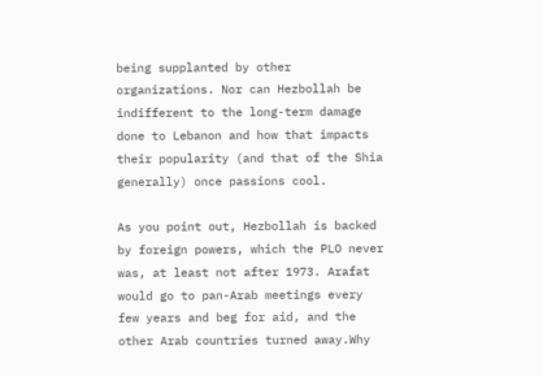being supplanted by other organizations. Nor can Hezbollah be indifferent to the long-term damage done to Lebanon and how that impacts their popularity (and that of the Shia generally) once passions cool.

As you point out, Hezbollah is backed by foreign powers, which the PLO never was, at least not after 1973. Arafat would go to pan-Arab meetings every few years and beg for aid, and the other Arab countries turned away.Why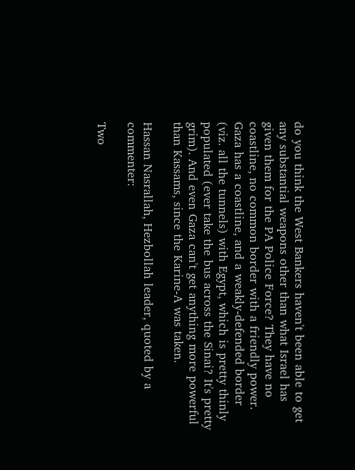do you think the West Bankers haven't been able to get any substantial weapons other than what Israel has given them for the PA Police Force? They have no coastline, no common border with a friendly power. Gaza has a coastline, and a weakly-defended border (viz. all the tunnels) with Egypt, which is pretty thinly populated (ever take the bus across the Sinai? It's pretty grim). And even Gaza can't get anything more powerful than Kassams, since the Karine-A was taken.

Hassan Nasrallah, Hezbollah leader, quoted by a commenter:

Two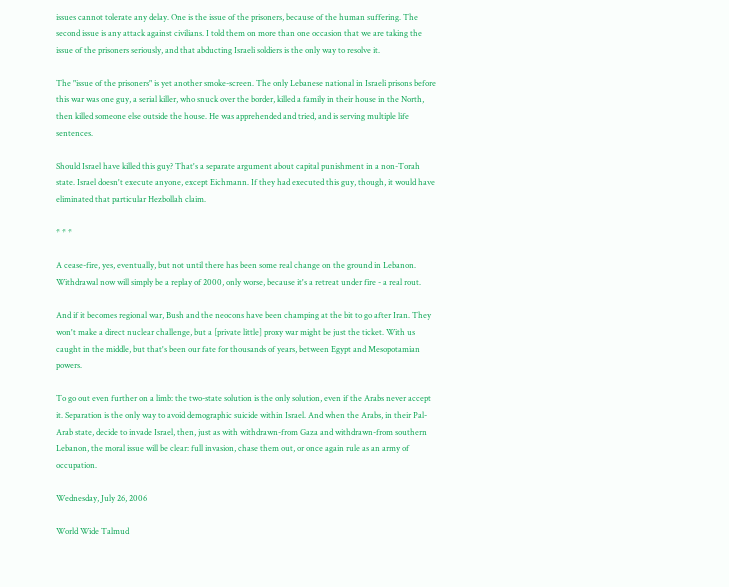issues cannot tolerate any delay. One is the issue of the prisoners, because of the human suffering. The second issue is any attack against civilians. I told them on more than one occasion that we are taking the issue of the prisoners seriously, and that abducting Israeli soldiers is the only way to resolve it.

The "issue of the prisoners" is yet another smoke-screen. The only Lebanese national in Israeli prisons before this war was one guy, a serial killer, who snuck over the border, killed a family in their house in the North, then killed someone else outside the house. He was apprehended and tried, and is serving multiple life sentences.

Should Israel have killed this guy? That's a separate argument about capital punishment in a non-Torah state. Israel doesn't execute anyone, except Eichmann. If they had executed this guy, though, it would have eliminated that particular Hezbollah claim.

* * *

A cease-fire, yes, eventually, but not until there has been some real change on the ground in Lebanon. Withdrawal now will simply be a replay of 2000, only worse, because it's a retreat under fire - a real rout.

And if it becomes regional war, Bush and the neocons have been champing at the bit to go after Iran. They won't make a direct nuclear challenge, but a [private little] proxy war might be just the ticket. With us caught in the middle, but that's been our fate for thousands of years, between Egypt and Mesopotamian powers.

To go out even further on a limb: the two-state solution is the only solution, even if the Arabs never accept it. Separation is the only way to avoid demographic suicide within Israel. And when the Arabs, in their Pal-Arab state, decide to invade Israel, then, just as with withdrawn-from Gaza and withdrawn-from southern Lebanon, the moral issue will be clear: full invasion, chase them out, or once again rule as an army of occupation.

Wednesday, July 26, 2006

World Wide Talmud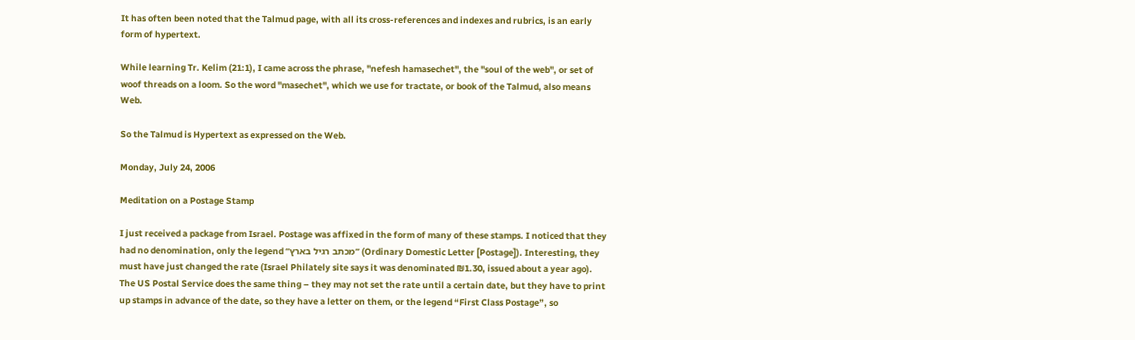It has often been noted that the Talmud page, with all its cross-references and indexes and rubrics, is an early form of hypertext.

While learning Tr. Kelim (21:1), I came across the phrase, "nefesh hamasechet", the "soul of the web", or set of woof threads on a loom. So the word "masechet", which we use for tractate, or book of the Talmud, also means Web.

So the Talmud is Hypertext as expressed on the Web.

Monday, July 24, 2006

Meditation on a Postage Stamp

I just received a package from Israel. Postage was affixed in the form of many of these stamps. I noticed that they had no denomination, only the legend “מכתב רגיל בארץ” (Ordinary Domestic Letter [Postage]). Interesting, they must have just changed the rate (Israel Philately site says it was denominated ₪1.30, issued about a year ago). The US Postal Service does the same thing – they may not set the rate until a certain date, but they have to print up stamps in advance of the date, so they have a letter on them, or the legend “First Class Postage”, so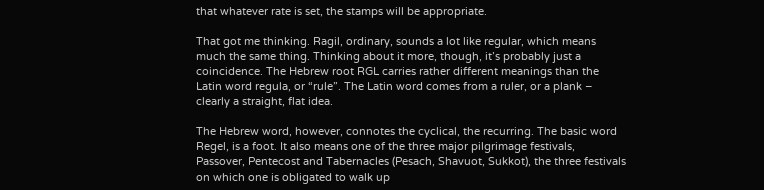that whatever rate is set, the stamps will be appropriate.

That got me thinking. Ragil, ordinary, sounds a lot like regular, which means much the same thing. Thinking about it more, though, it’s probably just a coincidence. The Hebrew root RGL carries rather different meanings than the Latin word regula, or “rule”. The Latin word comes from a ruler, or a plank – clearly a straight, flat idea.

The Hebrew word, however, connotes the cyclical, the recurring. The basic word Regel, is a foot. It also means one of the three major pilgrimage festivals, Passover, Pentecost and Tabernacles (Pesach, Shavuot, Sukkot), the three festivals on which one is obligated to walk up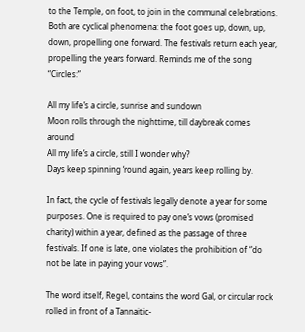to the Temple, on foot, to join in the communal celebrations. Both are cyclical phenomena: the foot goes up, down, up, down, propelling one forward. The festivals return each year, propelling the years forward. Reminds me of the song “Circles:”

All my life’s a circle, sunrise and sundown
Moon rolls through the nighttime, till daybreak comes around
All my life’s a circle, still I wonder why?
Days keep spinning ‘round again, years keep rolling by.

In fact, the cycle of festivals legally denote a year for some purposes. One is required to pay one’s vows (promised charity) within a year, defined as the passage of three festivals. If one is late, one violates the prohibition of “do not be late in paying your vows”.

The word itself, Regel, contains the word Gal, or circular rock rolled in front of a Tannaitic-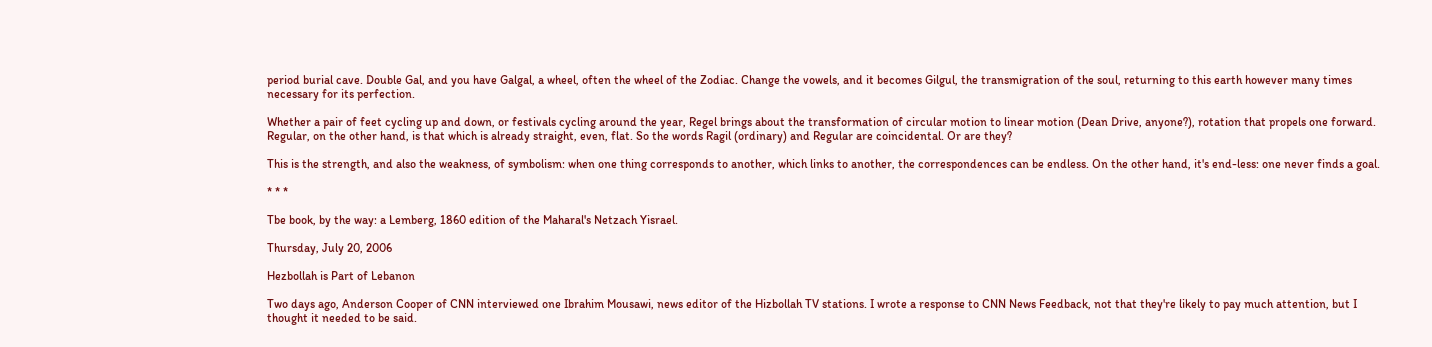period burial cave. Double Gal, and you have Galgal, a wheel, often the wheel of the Zodiac. Change the vowels, and it becomes Gilgul, the transmigration of the soul, returning to this earth however many times necessary for its perfection.

Whether a pair of feet cycling up and down, or festivals cycling around the year, Regel brings about the transformation of circular motion to linear motion (Dean Drive, anyone?), rotation that propels one forward. Regular, on the other hand, is that which is already straight, even, flat. So the words Ragil (ordinary) and Regular are coincidental. Or are they?

This is the strength, and also the weakness, of symbolism: when one thing corresponds to another, which links to another, the correspondences can be endless. On the other hand, it's end-less: one never finds a goal.

* * *

Tbe book, by the way: a Lemberg, 1860 edition of the Maharal's Netzach Yisrael.

Thursday, July 20, 2006

Hezbollah is Part of Lebanon

Two days ago, Anderson Cooper of CNN interviewed one Ibrahim Mousawi, news editor of the Hizbollah TV stations. I wrote a response to CNN News Feedback, not that they're likely to pay much attention, but I thought it needed to be said.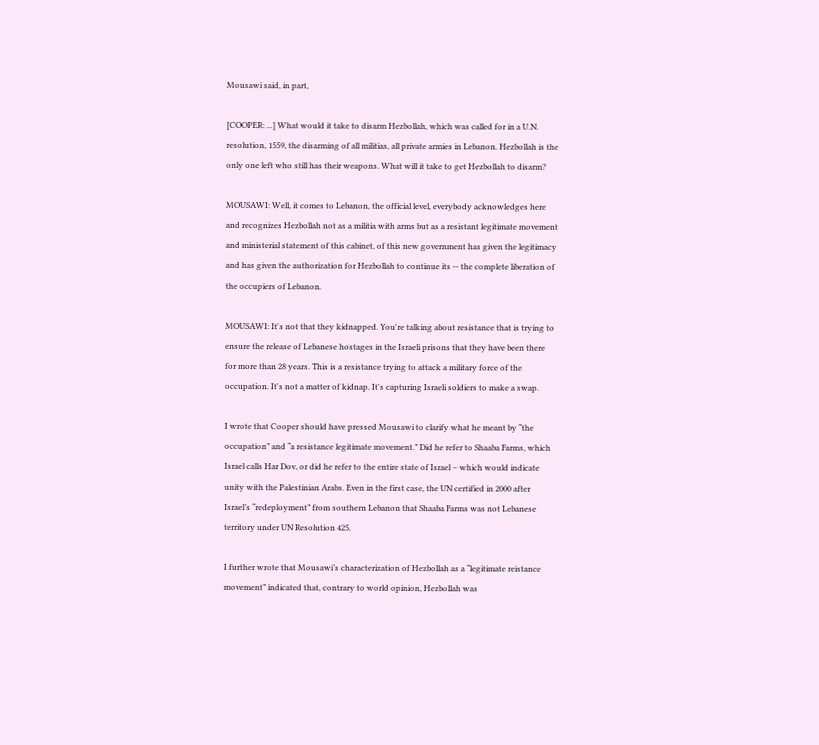Mousawi said, in part,

[COOPER: ...] What would it take to disarm Hezbollah, which was called for in a U.N. resolution, 1559, the disarming of all militias, all private armies in Lebanon. Hezbollah is the only one left who still has their weapons. What will it take to get Hezbollah to disarm?

MOUSAWI: Well, it comes to Lebanon, the official level, everybody acknowledges here and recognizes Hezbollah not as a militia with arms but as a resistant legitimate movement and ministerial statement of this cabinet, of this new government has given the legitimacy and has given the authorization for Hezbollah to continue its -- the complete liberation of the occupiers of Lebanon.

MOUSAWI: It's not that they kidnapped. You're talking about resistance that is trying to ensure the release of Lebanese hostages in the Israeli prisons that they have been there for more than 28 years. This is a resistance trying to attack a military force of the occupation. It's not a matter of kidnap. It's capturing Israeli soldiers to make a swap.

I wrote that Cooper should have pressed Mousawi to clarify what he meant by “the occupation” and “a resistance legitimate movement.” Did he refer to Shaaba Farms, which Israel calls Har Dov, or did he refer to the entire state of Israel – which would indicate unity with the Palestinian Arabs. Even in the first case, the UN certified in 2000 after Israel’s “redeployment” from southern Lebanon that Shaaba Farms was not Lebanese territory under UN Resolution 425.

I further wrote that Mousawi’s characterization of Hezbollah as a “legitimate reistance movement” indicated that, contrary to world opinion, Hezbollah was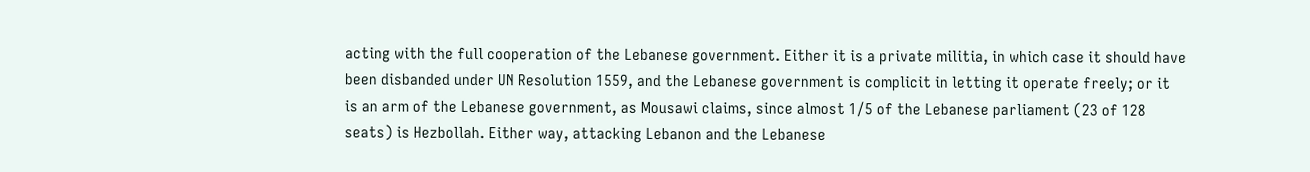acting with the full cooperation of the Lebanese government. Either it is a private militia, in which case it should have been disbanded under UN Resolution 1559, and the Lebanese government is complicit in letting it operate freely; or it is an arm of the Lebanese government, as Mousawi claims, since almost 1/5 of the Lebanese parliament (23 of 128 seats) is Hezbollah. Either way, attacking Lebanon and the Lebanese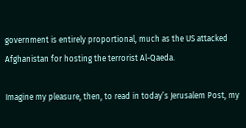government is entirely proportional, much as the US attacked Afghanistan for hosting the terrorist Al-Qaeda.

Imagine my pleasure, then, to read in today’s Jerusalem Post, my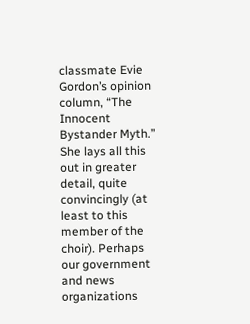classmate Evie Gordon’s opinion column, “The Innocent Bystander Myth.” She lays all this out in greater detail, quite convincingly (at least to this member of the choir). Perhaps our government and news organizations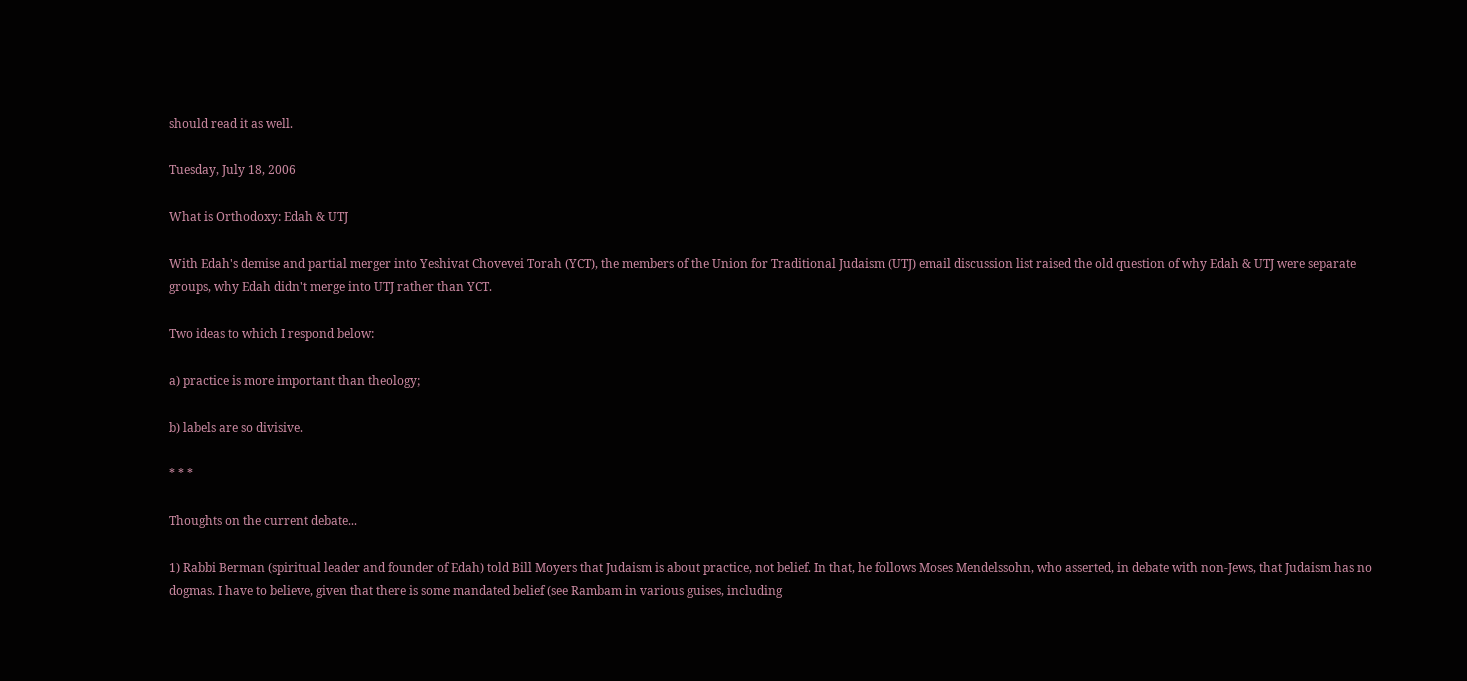should read it as well.

Tuesday, July 18, 2006

What is Orthodoxy: Edah & UTJ

With Edah's demise and partial merger into Yeshivat Chovevei Torah (YCT), the members of the Union for Traditional Judaism (UTJ) email discussion list raised the old question of why Edah & UTJ were separate groups, why Edah didn't merge into UTJ rather than YCT.

Two ideas to which I respond below:

a) practice is more important than theology;

b) labels are so divisive.

* * *

Thoughts on the current debate...

1) Rabbi Berman (spiritual leader and founder of Edah) told Bill Moyers that Judaism is about practice, not belief. In that, he follows Moses Mendelssohn, who asserted, in debate with non-Jews, that Judaism has no dogmas. I have to believe, given that there is some mandated belief (see Rambam in various guises, including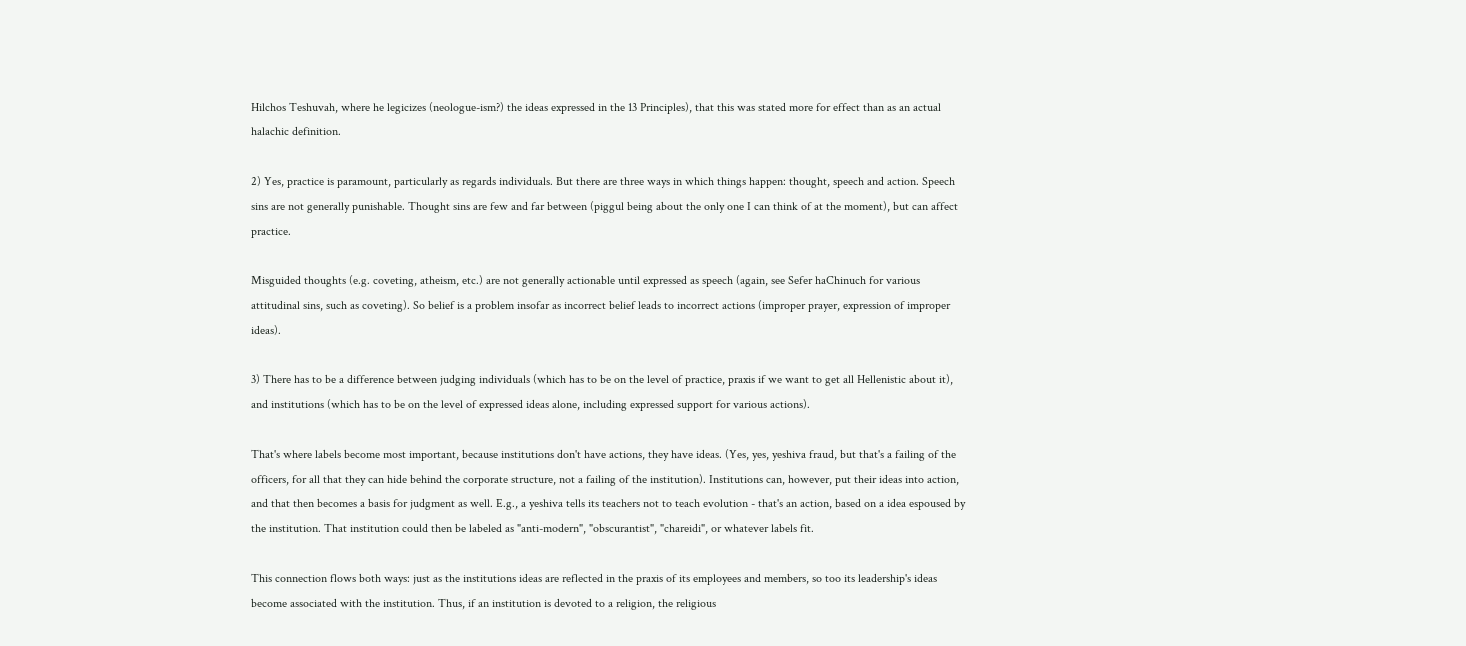Hilchos Teshuvah, where he legicizes (neologue-ism?) the ideas expressed in the 13 Principles), that this was stated more for effect than as an actual halachic definition.

2) Yes, practice is paramount, particularly as regards individuals. But there are three ways in which things happen: thought, speech and action. Speech sins are not generally punishable. Thought sins are few and far between (piggul being about the only one I can think of at the moment), but can affect practice.

Misguided thoughts (e.g. coveting, atheism, etc.) are not generally actionable until expressed as speech (again, see Sefer haChinuch for various attitudinal sins, such as coveting). So belief is a problem insofar as incorrect belief leads to incorrect actions (improper prayer, expression of improper ideas).

3) There has to be a difference between judging individuals (which has to be on the level of practice, praxis if we want to get all Hellenistic about it), and institutions (which has to be on the level of expressed ideas alone, including expressed support for various actions).

That's where labels become most important, because institutions don't have actions, they have ideas. (Yes, yes, yeshiva fraud, but that's a failing of the officers, for all that they can hide behind the corporate structure, not a failing of the institution). Institutions can, however, put their ideas into action, and that then becomes a basis for judgment as well. E.g., a yeshiva tells its teachers not to teach evolution - that's an action, based on a idea espoused by the institution. That institution could then be labeled as "anti-modern", "obscurantist", "chareidi", or whatever labels fit.

This connection flows both ways: just as the institutions ideas are reflected in the praxis of its employees and members, so too its leadership's ideas become associated with the institution. Thus, if an institution is devoted to a religion, the religious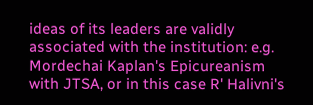ideas of its leaders are validly associated with the institution: e.g. Mordechai Kaplan's Epicureanism with JTSA, or in this case R' Halivni's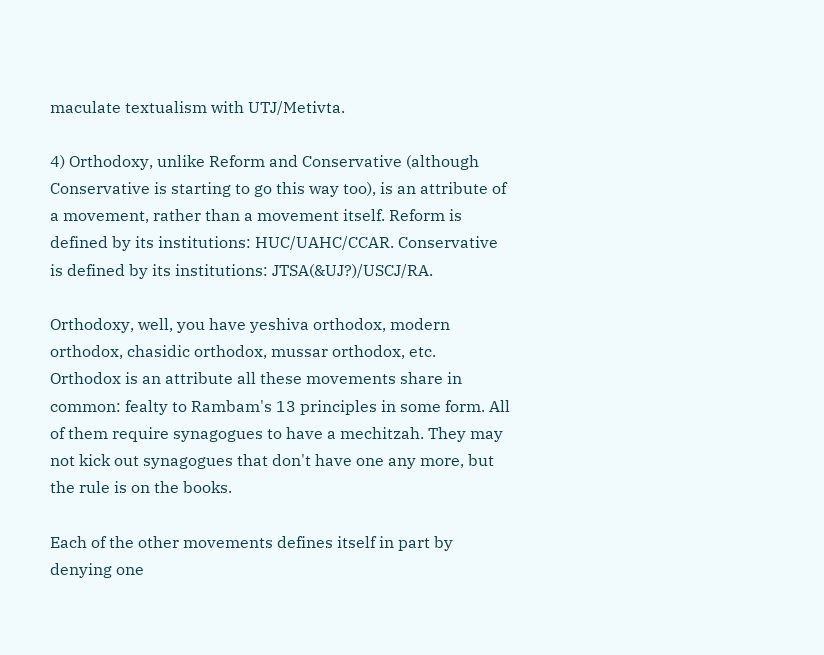maculate textualism with UTJ/Metivta.

4) Orthodoxy, unlike Reform and Conservative (although Conservative is starting to go this way too), is an attribute of a movement, rather than a movement itself. Reform is defined by its institutions: HUC/UAHC/CCAR. Conservative is defined by its institutions: JTSA(&UJ?)/USCJ/RA.

Orthodoxy, well, you have yeshiva orthodox, modern orthodox, chasidic orthodox, mussar orthodox, etc. Orthodox is an attribute all these movements share in common: fealty to Rambam's 13 principles in some form. All of them require synagogues to have a mechitzah. They may not kick out synagogues that don't have one any more, but the rule is on the books.

Each of the other movements defines itself in part by denying one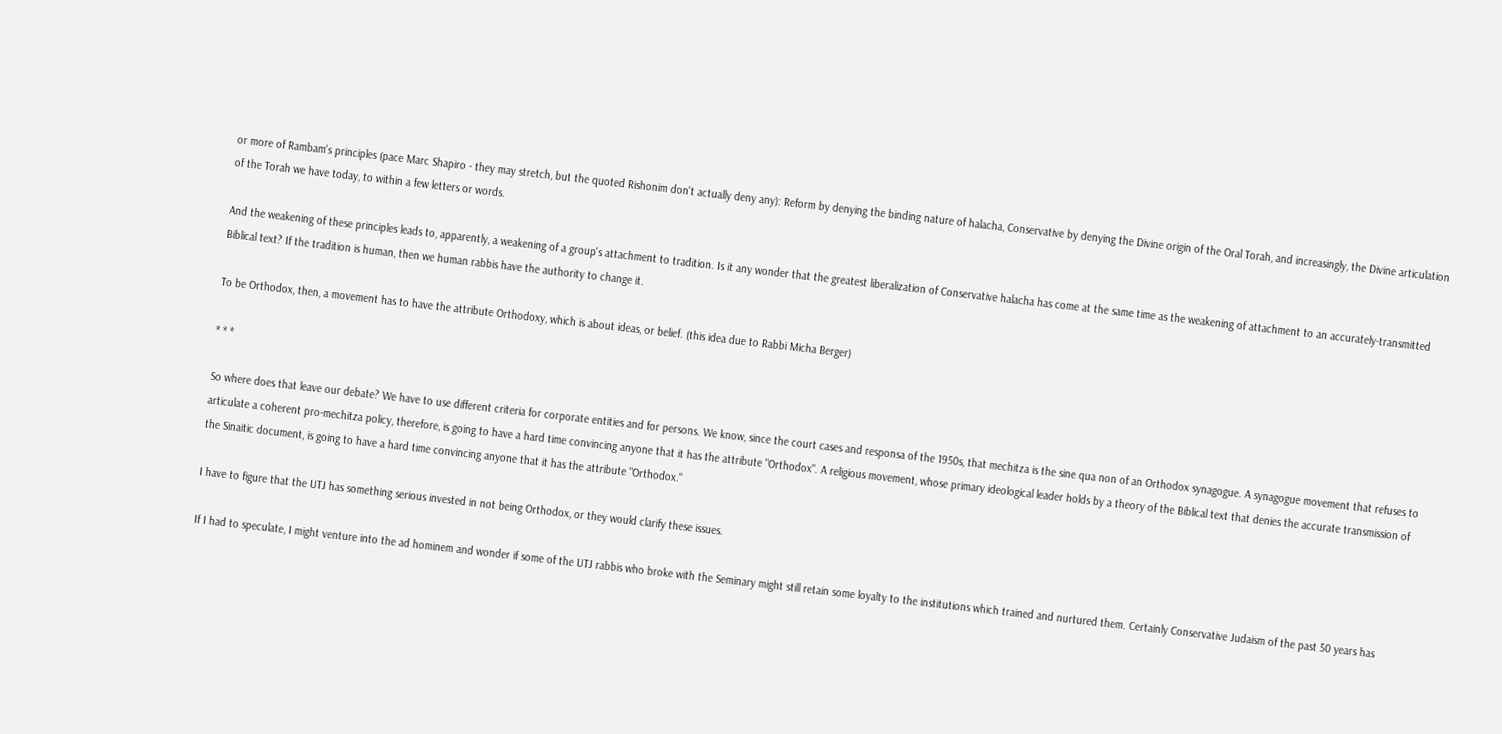or more of Rambam's principles (pace Marc Shapiro - they may stretch, but the quoted Rishonim don't actually deny any): Reform by denying the binding nature of halacha, Conservative by denying the Divine origin of the Oral Torah, and increasingly, the Divine articulation of the Torah we have today, to within a few letters or words.

And the weakening of these principles leads to, apparently, a weakening of a group's attachment to tradition. Is it any wonder that the greatest liberalization of Conservative halacha has come at the same time as the weakening of attachment to an accurately-transmitted Biblical text? If the tradition is human, then we human rabbis have the authority to change it.

To be Orthodox, then, a movement has to have the attribute Orthodoxy, which is about ideas, or belief. (this idea due to Rabbi Micha Berger)

* * *

So where does that leave our debate? We have to use different criteria for corporate entities and for persons. We know, since the court cases and responsa of the 1950s, that mechitza is the sine qua non of an Orthodox synagogue. A synagogue movement that refuses to articulate a coherent pro-mechitza policy, therefore, is going to have a hard time convincing anyone that it has the attribute "Orthodox". A religious movement, whose primary ideological leader holds by a theory of the Biblical text that denies the accurate transmission of the Sinaitic document, is going to have a hard time convincing anyone that it has the attribute "Orthodox."

I have to figure that the UTJ has something serious invested in not being Orthodox, or they would clarify these issues.

If I had to speculate, I might venture into the ad hominem and wonder if some of the UTJ rabbis who broke with the Seminary might still retain some loyalty to the institutions which trained and nurtured them. Certainly Conservative Judaism of the past 50 years has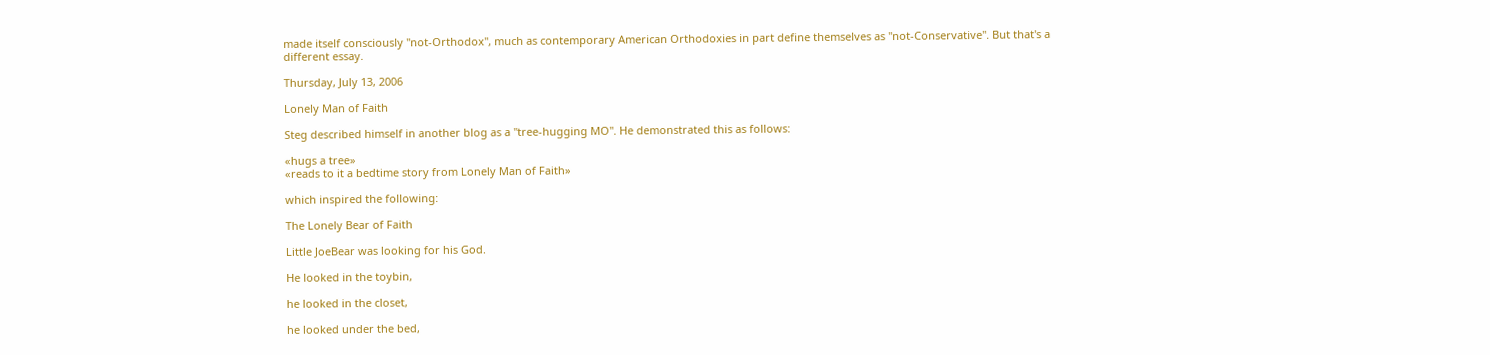made itself consciously "not-Orthodox", much as contemporary American Orthodoxies in part define themselves as "not-Conservative". But that's a different essay.

Thursday, July 13, 2006

Lonely Man of Faith

Steg described himself in another blog as a "tree-hugging MO". He demonstrated this as follows:

«hugs a tree»
«reads to it a bedtime story from Lonely Man of Faith»

which inspired the following:

The Lonely Bear of Faith

Little JoeBear was looking for his God.

He looked in the toybin,

he looked in the closet,

he looked under the bed,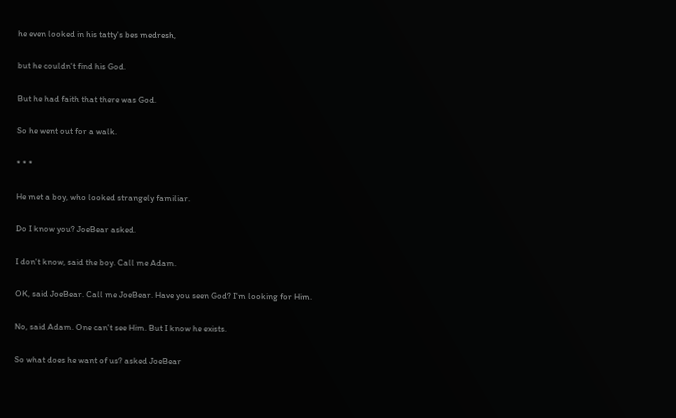he even looked in his tatty's bes medresh,

but he couldn't find his God.

But he had faith that there was God.

So he went out for a walk.

* * *

He met a boy, who looked strangely familiar.

Do I know you? JoeBear asked.

I don't know, said the boy. Call me Adam.

OK, said JoeBear. Call me JoeBear. Have you seen God? I'm looking for Him.

No, said Adam. One can't see Him. But I know he exists.

So what does he want of us? asked JoeBear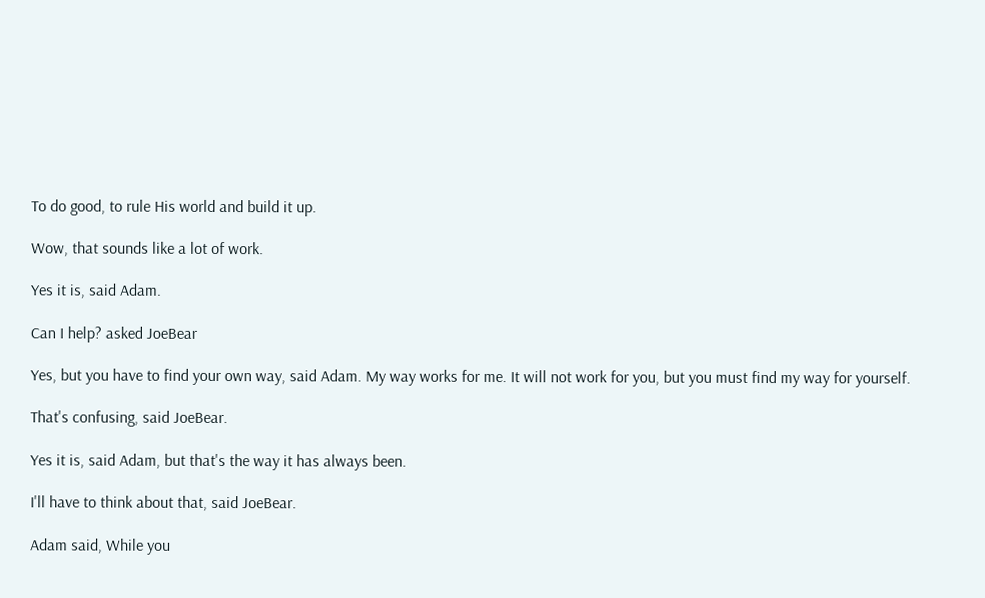To do good, to rule His world and build it up.

Wow, that sounds like a lot of work.

Yes it is, said Adam.

Can I help? asked JoeBear

Yes, but you have to find your own way, said Adam. My way works for me. It will not work for you, but you must find my way for yourself.

That's confusing, said JoeBear.

Yes it is, said Adam, but that's the way it has always been.

I'll have to think about that, said JoeBear.

Adam said, While you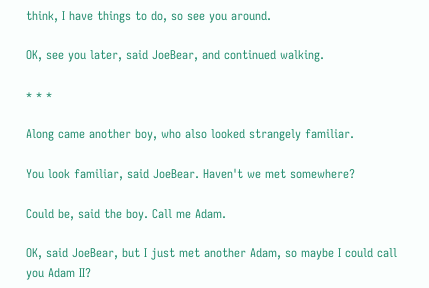think, I have things to do, so see you around.

OK, see you later, said JoeBear, and continued walking.

* * *

Along came another boy, who also looked strangely familiar.

You look familiar, said JoeBear. Haven't we met somewhere?

Could be, said the boy. Call me Adam.

OK, said JoeBear, but I just met another Adam, so maybe I could call you Adam II?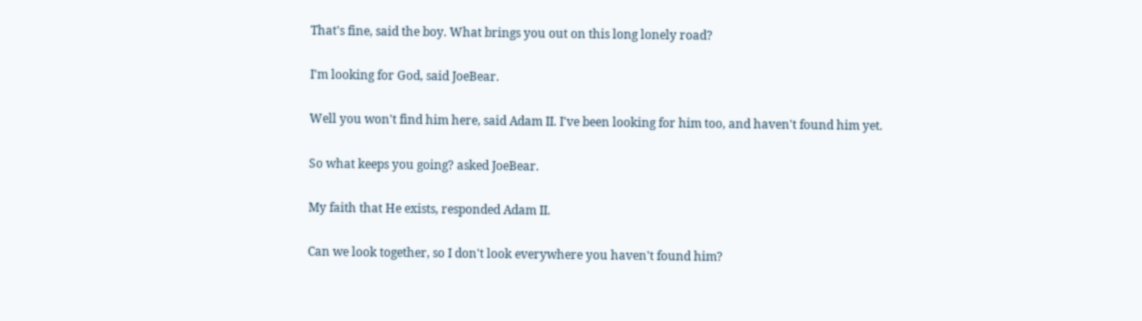That's fine, said the boy. What brings you out on this long lonely road?

I'm looking for God, said JoeBear.

Well you won't find him here, said Adam II. I've been looking for him too, and haven't found him yet.

So what keeps you going? asked JoeBear.

My faith that He exists, responded Adam II.

Can we look together, so I don't look everywhere you haven't found him?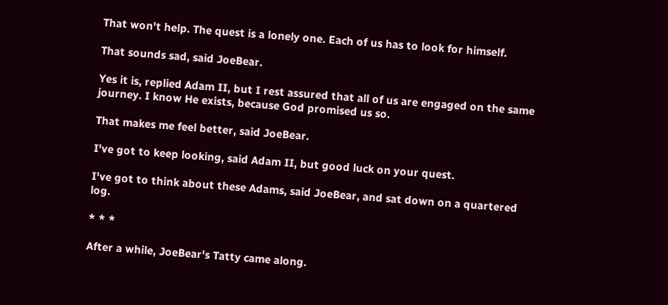That won't help. The quest is a lonely one. Each of us has to look for himself.

That sounds sad, said JoeBear.

Yes it is, replied Adam II, but I rest assured that all of us are engaged on the same journey. I know He exists, because God promised us so.

That makes me feel better, said JoeBear.

I've got to keep looking, said Adam II, but good luck on your quest.

I've got to think about these Adams, said JoeBear, and sat down on a quartered log.

* * *

After a while, JoeBear's Tatty came along.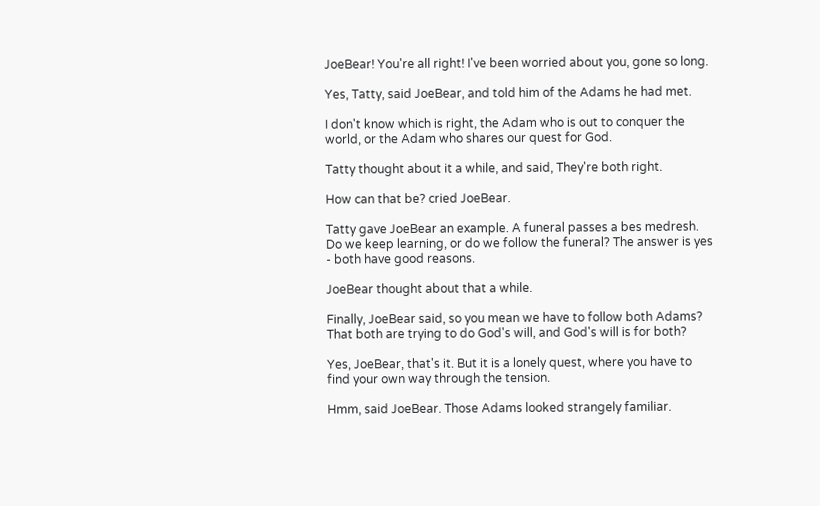JoeBear! You're all right! I've been worried about you, gone so long.

Yes, Tatty, said JoeBear, and told him of the Adams he had met.

I don't know which is right, the Adam who is out to conquer the world, or the Adam who shares our quest for God.

Tatty thought about it a while, and said, They're both right.

How can that be? cried JoeBear.

Tatty gave JoeBear an example. A funeral passes a bes medresh. Do we keep learning, or do we follow the funeral? The answer is yes - both have good reasons.

JoeBear thought about that a while.

Finally, JoeBear said, so you mean we have to follow both Adams? That both are trying to do God's will, and God's will is for both?

Yes, JoeBear, that's it. But it is a lonely quest, where you have to find your own way through the tension.

Hmm, said JoeBear. Those Adams looked strangely familiar.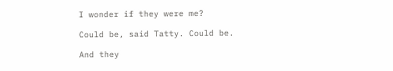I wonder if they were me?

Could be, said Tatty. Could be.

And they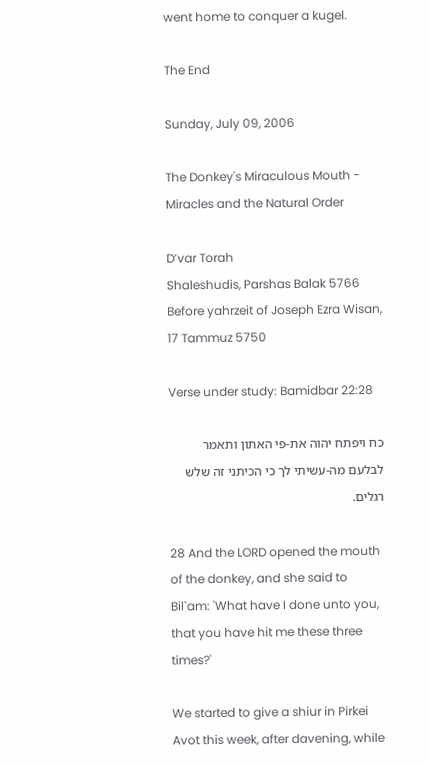went home to conquer a kugel.

The End

Sunday, July 09, 2006

The Donkey's Miraculous Mouth - Miracles and the Natural Order

D’var Torah
Shaleshudis, Parshas Balak 5766
Before yahrzeit of Joseph Ezra Wisan, 17 Tammuz 5750

Verse under study: Bamidbar 22:28

כח ויפתח יהוה את-פי האתון ותאמר לבלעם מה-עשיתי לך כי הכיתני זה שלש רגלים.

28 And the LORD opened the mouth of the donkey, and she said to Bil`am: 'What have I done unto you, that you have hit me these three times?'

We started to give a shiur in Pirkei Avot this week, after davening, while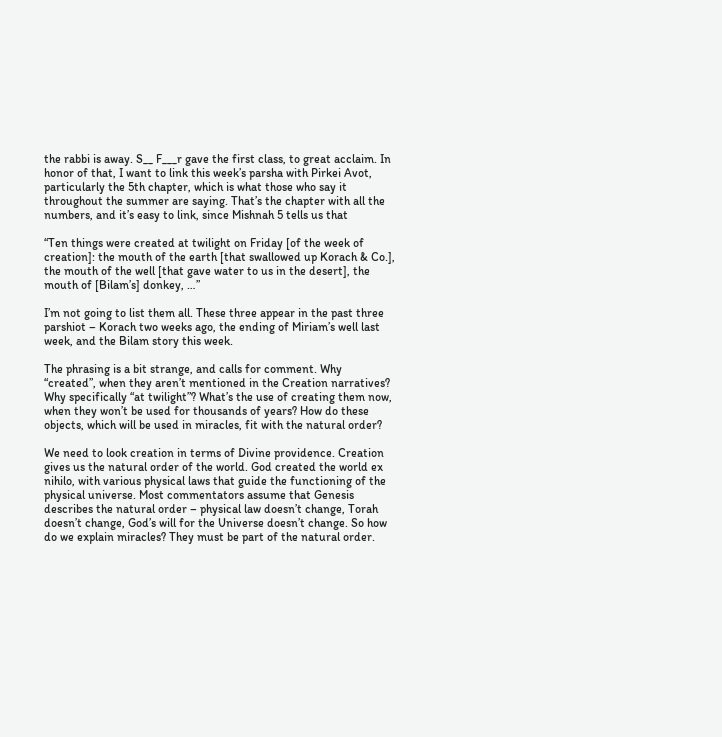the rabbi is away. S__ F___r gave the first class, to great acclaim. In honor of that, I want to link this week’s parsha with Pirkei Avot, particularly the 5th chapter, which is what those who say it throughout the summer are saying. That’s the chapter with all the numbers, and it’s easy to link, since Mishnah 5 tells us that

“Ten things were created at twilight on Friday [of the week of creation]: the mouth of the earth [that swallowed up Korach & Co.], the mouth of the well [that gave water to us in the desert], the mouth of [Bilam’s] donkey, …”

I’m not going to list them all. These three appear in the past three parshiot – Korach two weeks ago, the ending of Miriam’s well last week, and the Bilam story this week.

The phrasing is a bit strange, and calls for comment. Why “created”, when they aren’t mentioned in the Creation narratives? Why specifically “at twilight”? What’s the use of creating them now, when they won’t be used for thousands of years? How do these objects, which will be used in miracles, fit with the natural order?

We need to look creation in terms of Divine providence. Creation gives us the natural order of the world. God created the world ex nihilo, with various physical laws that guide the functioning of the physical universe. Most commentators assume that Genesis describes the natural order – physical law doesn’t change, Torah doesn’t change, God’s will for the Universe doesn’t change. So how do we explain miracles? They must be part of the natural order.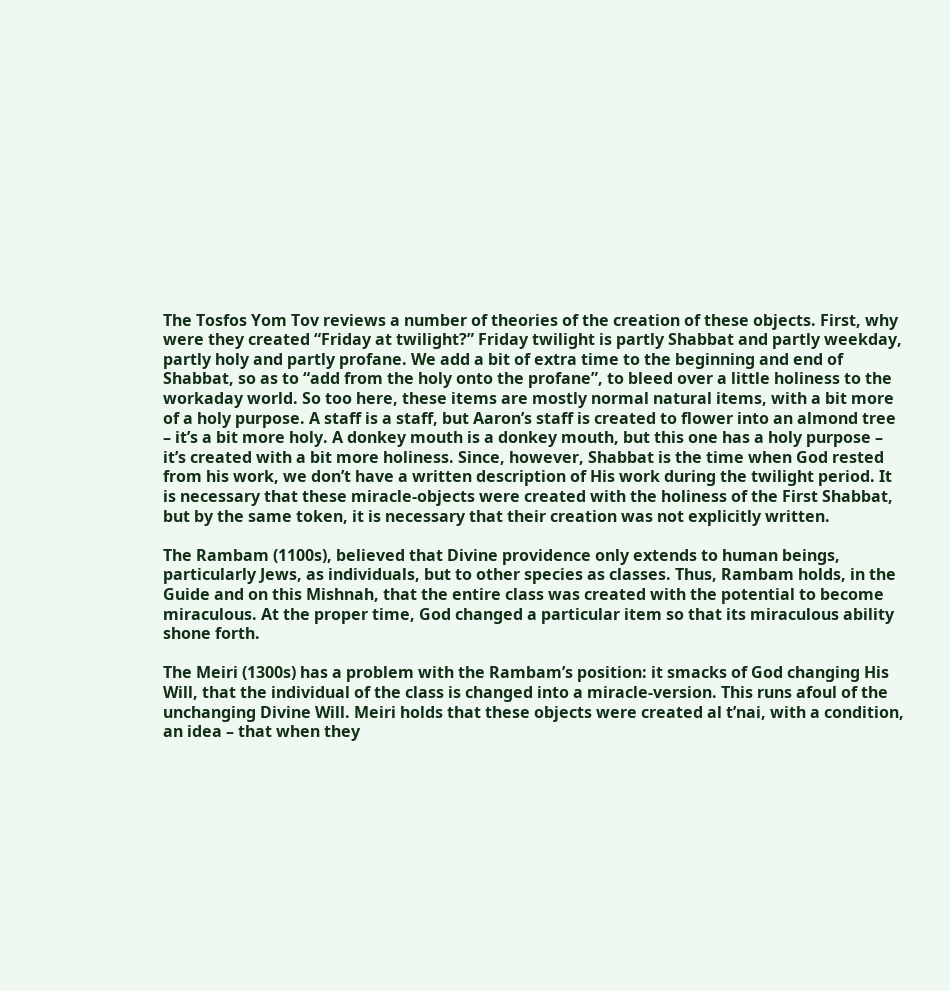The Tosfos Yom Tov reviews a number of theories of the creation of these objects. First, why were they created “Friday at twilight?” Friday twilight is partly Shabbat and partly weekday, partly holy and partly profane. We add a bit of extra time to the beginning and end of Shabbat, so as to “add from the holy onto the profane”, to bleed over a little holiness to the workaday world. So too here, these items are mostly normal natural items, with a bit more of a holy purpose. A staff is a staff, but Aaron’s staff is created to flower into an almond tree – it’s a bit more holy. A donkey mouth is a donkey mouth, but this one has a holy purpose – it’s created with a bit more holiness. Since, however, Shabbat is the time when God rested from his work, we don’t have a written description of His work during the twilight period. It is necessary that these miracle-objects were created with the holiness of the First Shabbat, but by the same token, it is necessary that their creation was not explicitly written.

The Rambam (1100s), believed that Divine providence only extends to human beings, particularly Jews, as individuals, but to other species as classes. Thus, Rambam holds, in the Guide and on this Mishnah, that the entire class was created with the potential to become miraculous. At the proper time, God changed a particular item so that its miraculous ability shone forth.

The Meiri (1300s) has a problem with the Rambam’s position: it smacks of God changing His Will, that the individual of the class is changed into a miracle-version. This runs afoul of the unchanging Divine Will. Meiri holds that these objects were created al t’nai, with a condition, an idea – that when they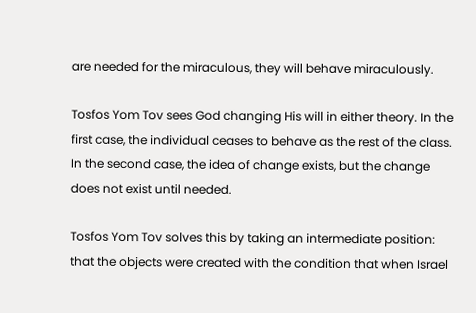are needed for the miraculous, they will behave miraculously.

Tosfos Yom Tov sees God changing His will in either theory. In the first case, the individual ceases to behave as the rest of the class. In the second case, the idea of change exists, but the change does not exist until needed.

Tosfos Yom Tov solves this by taking an intermediate position: that the objects were created with the condition that when Israel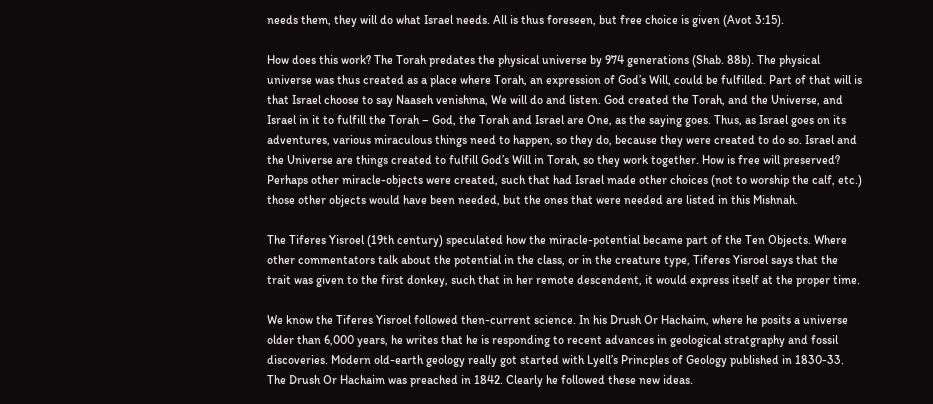needs them, they will do what Israel needs. All is thus foreseen, but free choice is given (Avot 3:15).

How does this work? The Torah predates the physical universe by 974 generations (Shab. 88b). The physical universe was thus created as a place where Torah, an expression of God’s Will, could be fulfilled. Part of that will is that Israel choose to say Naaseh venishma, We will do and listen. God created the Torah, and the Universe, and Israel in it to fulfill the Torah – God, the Torah and Israel are One, as the saying goes. Thus, as Israel goes on its adventures, various miraculous things need to happen, so they do, because they were created to do so. Israel and the Universe are things created to fulfill God’s Will in Torah, so they work together. How is free will preserved? Perhaps other miracle-objects were created, such that had Israel made other choices (not to worship the calf, etc.) those other objects would have been needed, but the ones that were needed are listed in this Mishnah.

The Tiferes Yisroel (19th century) speculated how the miracle-potential became part of the Ten Objects. Where other commentators talk about the potential in the class, or in the creature type, Tiferes Yisroel says that the trait was given to the first donkey, such that in her remote descendent, it would express itself at the proper time.

We know the Tiferes Yisroel followed then-current science. In his Drush Or Hachaim, where he posits a universe older than 6,000 years, he writes that he is responding to recent advances in geological stratgraphy and fossil discoveries. Modern old-earth geology really got started with Lyell’s Princples of Geology published in 1830-33. The Drush Or Hachaim was preached in 1842. Clearly he followed these new ideas.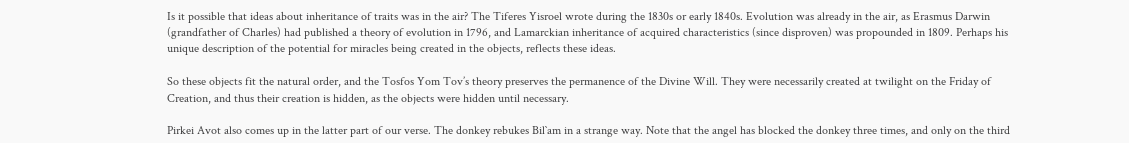Is it possible that ideas about inheritance of traits was in the air? The Tiferes Yisroel wrote during the 1830s or early 1840s. Evolution was already in the air, as Erasmus Darwin (grandfather of Charles) had published a theory of evolution in 1796, and Lamarckian inheritance of acquired characteristics (since disproven) was propounded in 1809. Perhaps his unique description of the potential for miracles being created in the objects, reflects these ideas.

So these objects fit the natural order, and the Tosfos Yom Tov’s theory preserves the permanence of the Divine Will. They were necessarily created at twilight on the Friday of Creation, and thus their creation is hidden, as the objects were hidden until necessary.

Pirkei Avot also comes up in the latter part of our verse. The donkey rebukes Bil`am in a strange way. Note that the angel has blocked the donkey three times, and only on the third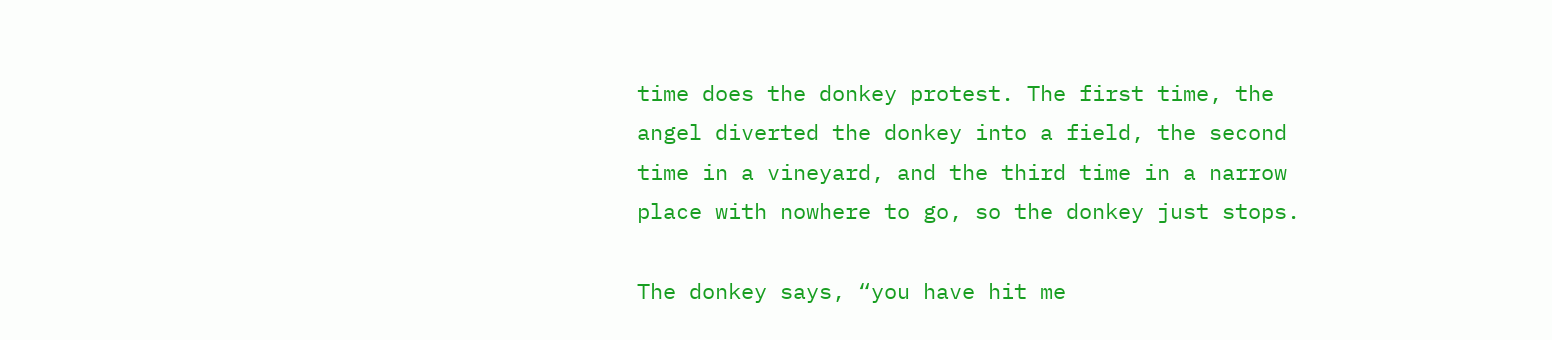time does the donkey protest. The first time, the angel diverted the donkey into a field, the second time in a vineyard, and the third time in a narrow place with nowhere to go, so the donkey just stops.

The donkey says, “you have hit me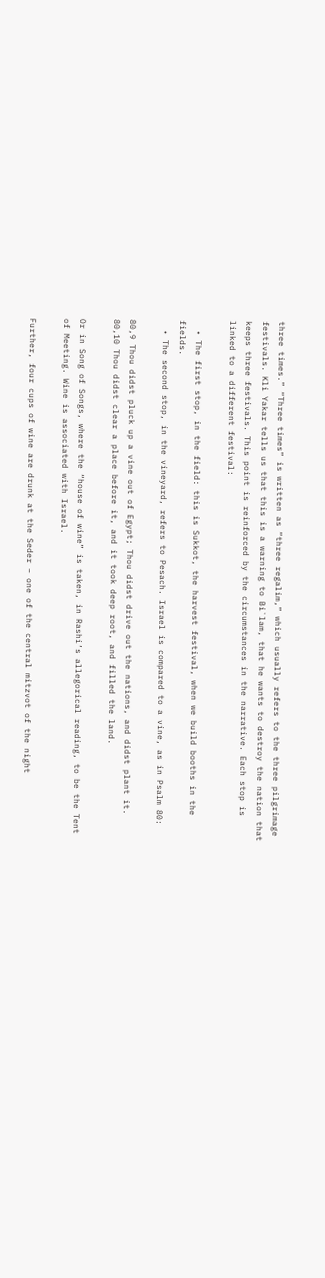three times.” “Three times” is written as “three regalim,” which usually refers to the three pilgrimage festivals. Kli Yakar tells us that this is a warning to Bi`lam, that he wants to destroy the nation that keeps three festivals. This point is reinforced by the circumstances in the narrative. Each stop is linked to a different festival:

  • The first stop, in the field: this is Sukkot, the harvest festival, when we build booths in the fields.
  • The second stop, in the vineyard, refers to Pesach. Israel is compared to a vine, as in Psalm 80:

80,9 Thou didst pluck up a vine out of Egypt; Thou didst drive out the nations, and didst plant it.
80,10 Thou didst clear a place before it, and it took deep root, and filled the land.

Or in Song of Songs, where the “house of wine” is taken, in Rashi’s allegorical reading, to be the Tent of Meeting. Wine is associated with Israel.

Further, four cups of wine are drunk at the Seder – one of the central mitzvot of the night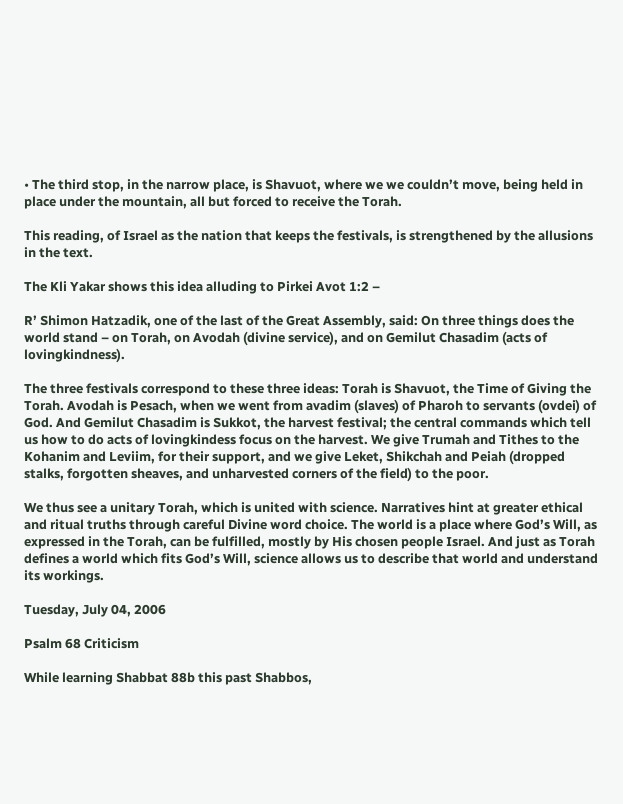• The third stop, in the narrow place, is Shavuot, where we we couldn’t move, being held in place under the mountain, all but forced to receive the Torah.

This reading, of Israel as the nation that keeps the festivals, is strengthened by the allusions in the text.

The Kli Yakar shows this idea alluding to Pirkei Avot 1:2 –

R’ Shimon Hatzadik, one of the last of the Great Assembly, said: On three things does the world stand – on Torah, on Avodah (divine service), and on Gemilut Chasadim (acts of lovingkindness).

The three festivals correspond to these three ideas: Torah is Shavuot, the Time of Giving the Torah. Avodah is Pesach, when we went from avadim (slaves) of Pharoh to servants (ovdei) of God. And Gemilut Chasadim is Sukkot, the harvest festival; the central commands which tell us how to do acts of lovingkindess focus on the harvest. We give Trumah and Tithes to the Kohanim and Leviim, for their support, and we give Leket, Shikchah and Peiah (dropped stalks, forgotten sheaves, and unharvested corners of the field) to the poor.

We thus see a unitary Torah, which is united with science. Narratives hint at greater ethical and ritual truths through careful Divine word choice. The world is a place where God’s Will, as expressed in the Torah, can be fulfilled, mostly by His chosen people Israel. And just as Torah defines a world which fits God’s Will, science allows us to describe that world and understand its workings.

Tuesday, July 04, 2006

Psalm 68 Criticism

While learning Shabbat 88b this past Shabbos,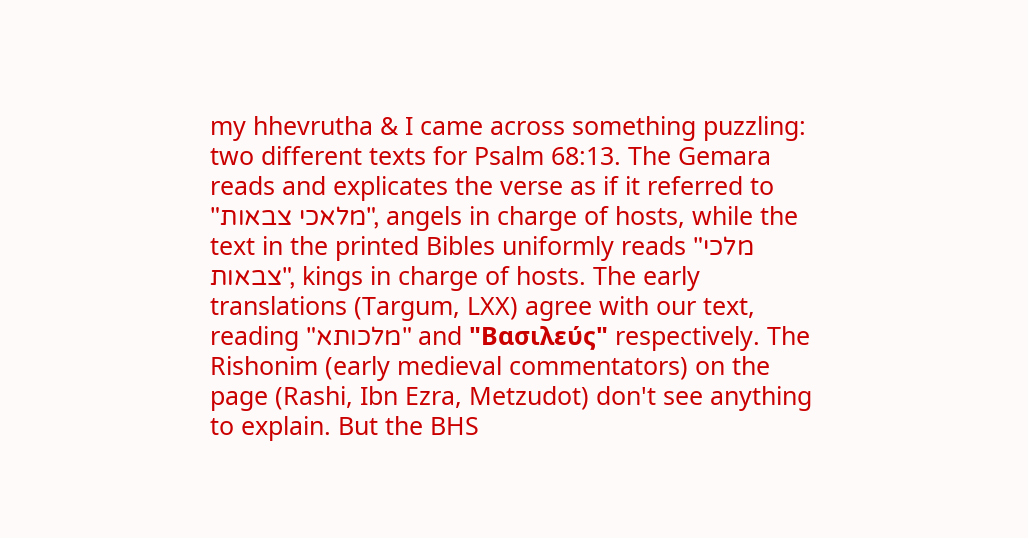my hhevrutha & I came across something puzzling: two different texts for Psalm 68:13. The Gemara reads and explicates the verse as if it referred to "מלאכי צבאות", angels in charge of hosts, while the text in the printed Bibles uniformly reads "מלכי צבאות", kings in charge of hosts. The early translations (Targum, LXX) agree with our text, reading "מלכותא" and "Βασιλεύς" respectively. The Rishonim (early medieval commentators) on the page (Rashi, Ibn Ezra, Metzudot) don't see anything to explain. But the BHS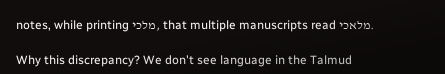notes, while printing מלכי, that multiple manuscripts read מלאכי.

Why this discrepancy? We don't see language in the Talmud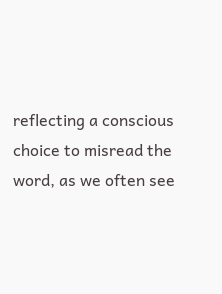reflecting a conscious choice to misread the word, as we often see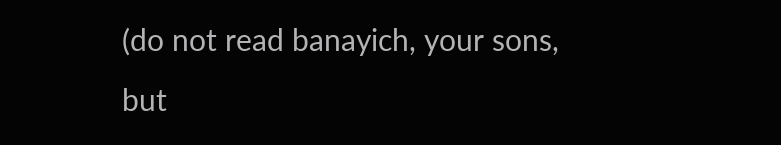(do not read banayich, your sons, but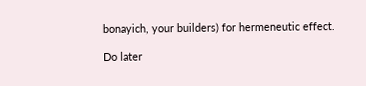bonayich, your builders) for hermeneutic effect.

Do later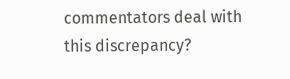commentators deal with this discrepancy?